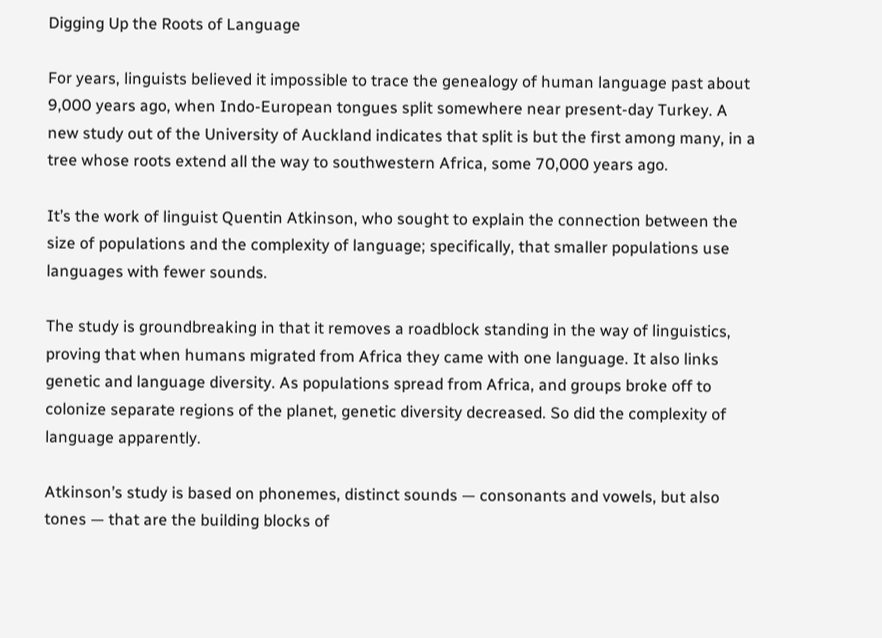Digging Up the Roots of Language

For years, linguists believed it impossible to trace the genealogy of human language past about 9,000 years ago, when Indo-European tongues split somewhere near present-day Turkey. A new study out of the University of Auckland indicates that split is but the first among many, in a tree whose roots extend all the way to southwestern Africa, some 70,000 years ago.

It’s the work of linguist Quentin Atkinson, who sought to explain the connection between the size of populations and the complexity of language; specifically, that smaller populations use languages with fewer sounds.

The study is groundbreaking in that it removes a roadblock standing in the way of linguistics, proving that when humans migrated from Africa they came with one language. It also links genetic and language diversity. As populations spread from Africa, and groups broke off to colonize separate regions of the planet, genetic diversity decreased. So did the complexity of language apparently.

Atkinson’s study is based on phonemes, distinct sounds — consonants and vowels, but also tones — that are the building blocks of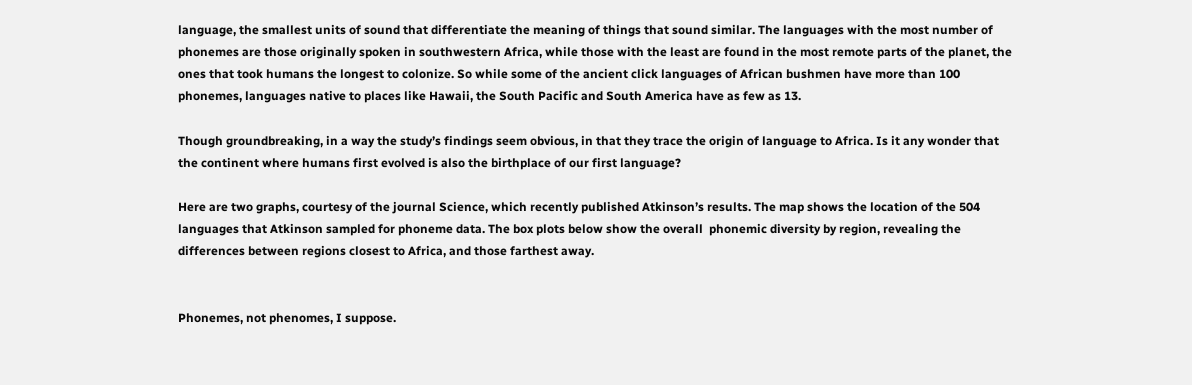language, the smallest units of sound that differentiate the meaning of things that sound similar. The languages with the most number of phonemes are those originally spoken in southwestern Africa, while those with the least are found in the most remote parts of the planet, the ones that took humans the longest to colonize. So while some of the ancient click languages of African bushmen have more than 100 phonemes, languages native to places like Hawaii, the South Pacific and South America have as few as 13.

Though groundbreaking, in a way the study’s findings seem obvious, in that they trace the origin of language to Africa. Is it any wonder that the continent where humans first evolved is also the birthplace of our first language?

Here are two graphs, courtesy of the journal Science, which recently published Atkinson’s results. The map shows the location of the 504 languages that Atkinson sampled for phoneme data. The box plots below show the overall  phonemic diversity by region, revealing the differences between regions closest to Africa, and those farthest away.


Phonemes, not phenomes, I suppose.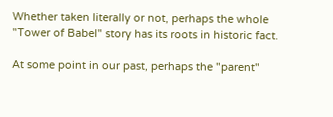Whether taken literally or not, perhaps the whole "Tower of Babel" story has its roots in historic fact.

At some point in our past, perhaps the "parent"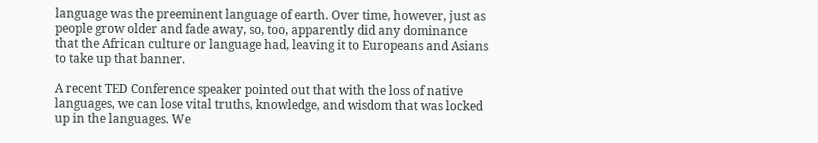language was the preeminent language of earth. Over time, however, just as people grow older and fade away, so, too, apparently did any dominance that the African culture or language had, leaving it to Europeans and Asians to take up that banner.

A recent TED Conference speaker pointed out that with the loss of native languages, we can lose vital truths, knowledge, and wisdom that was locked up in the languages. We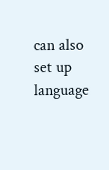can also set up language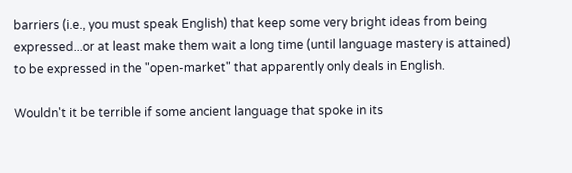barriers (i.e., you must speak English) that keep some very bright ideas from being expressed...or at least make them wait a long time (until language mastery is attained) to be expressed in the "open-market" that apparently only deals in English.

Wouldn't it be terrible if some ancient language that spoke in its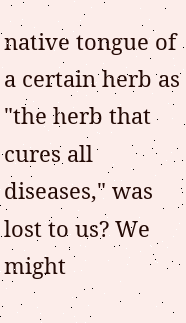native tongue of a certain herb as "the herb that cures all diseases," was lost to us? We might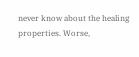never know about the healing properties. Worse,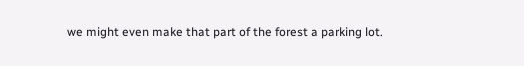we might even make that part of the forest a parking lot.